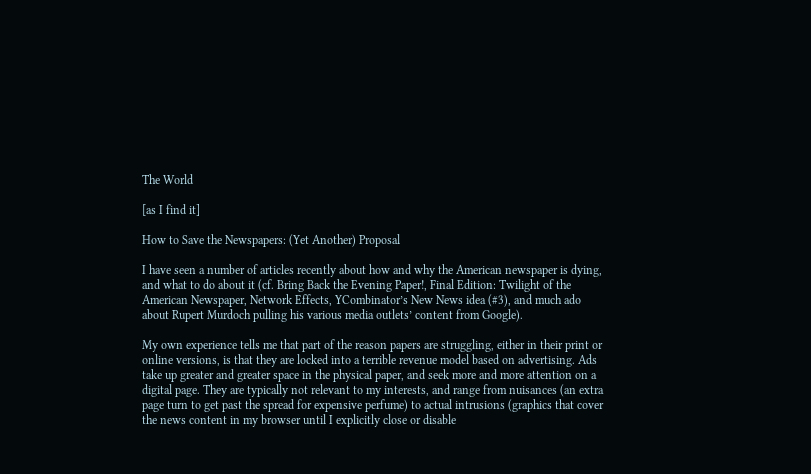The World

[as I find it]

How to Save the Newspapers: (Yet Another) Proposal

I have seen a number of articles recently about how and why the American newspaper is dying, and what to do about it (cf. Bring Back the Evening Paper!, Final Edition: Twilight of the American Newspaper, Network Effects, YCombinator’s New News idea (#3), and much ado about Rupert Murdoch pulling his various media outlets’ content from Google).

My own experience tells me that part of the reason papers are struggling, either in their print or online versions, is that they are locked into a terrible revenue model based on advertising. Ads take up greater and greater space in the physical paper, and seek more and more attention on a digital page. They are typically not relevant to my interests, and range from nuisances (an extra page turn to get past the spread for expensive perfume) to actual intrusions (graphics that cover the news content in my browser until I explicitly close or disable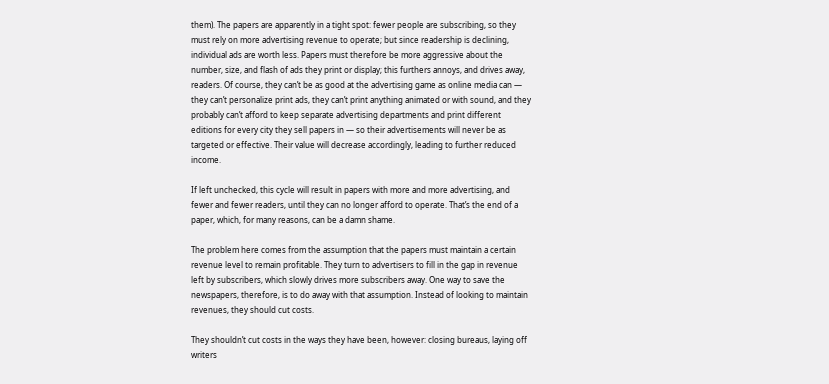them). The papers are apparently in a tight spot: fewer people are subscribing, so they must rely on more advertising revenue to operate; but since readership is declining, individual ads are worth less. Papers must therefore be more aggressive about the number, size, and flash of ads they print or display; this furthers annoys, and drives away, readers. Of course, they can’t be as good at the advertising game as online media can — they can’t personalize print ads, they can’t print anything animated or with sound, and they probably can’t afford to keep separate advertising departments and print different editions for every city they sell papers in — so their advertisements will never be as targeted or effective. Their value will decrease accordingly, leading to further reduced income.

If left unchecked, this cycle will result in papers with more and more advertising, and fewer and fewer readers, until they can no longer afford to operate. That’s the end of a paper, which, for many reasons, can be a damn shame.

The problem here comes from the assumption that the papers must maintain a certain revenue level to remain profitable. They turn to advertisers to fill in the gap in revenue left by subscribers, which slowly drives more subscribers away. One way to save the newspapers, therefore, is to do away with that assumption. Instead of looking to maintain revenues, they should cut costs.

They shouldn’t cut costs in the ways they have been, however: closing bureaus, laying off writers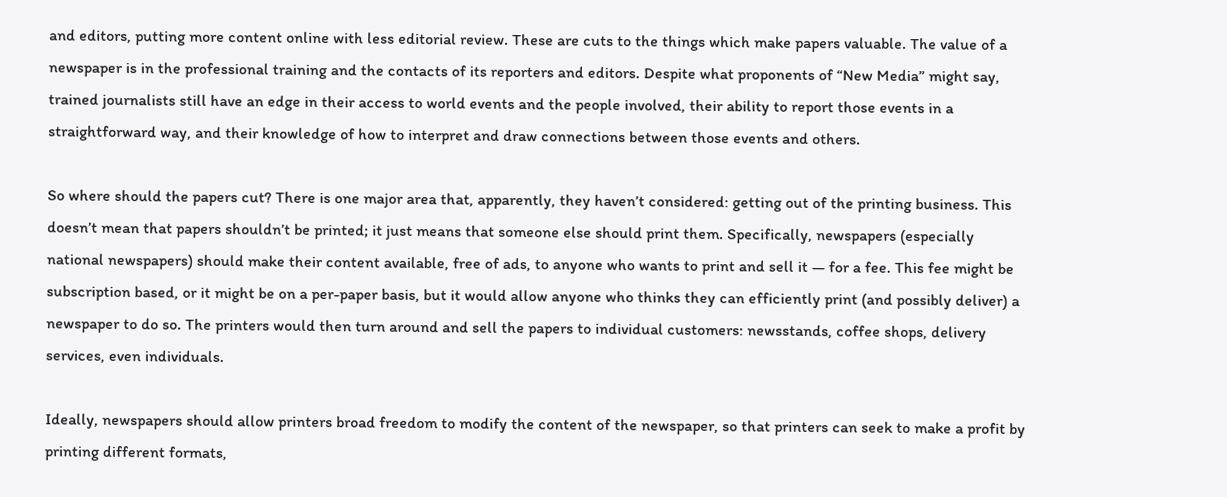and editors, putting more content online with less editorial review. These are cuts to the things which make papers valuable. The value of a newspaper is in the professional training and the contacts of its reporters and editors. Despite what proponents of “New Media” might say, trained journalists still have an edge in their access to world events and the people involved, their ability to report those events in a straightforward way, and their knowledge of how to interpret and draw connections between those events and others.

So where should the papers cut? There is one major area that, apparently, they haven’t considered: getting out of the printing business. This doesn’t mean that papers shouldn’t be printed; it just means that someone else should print them. Specifically, newspapers (especially national newspapers) should make their content available, free of ads, to anyone who wants to print and sell it — for a fee. This fee might be subscription based, or it might be on a per-paper basis, but it would allow anyone who thinks they can efficiently print (and possibly deliver) a newspaper to do so. The printers would then turn around and sell the papers to individual customers: newsstands, coffee shops, delivery services, even individuals.

Ideally, newspapers should allow printers broad freedom to modify the content of the newspaper, so that printers can seek to make a profit by printing different formats,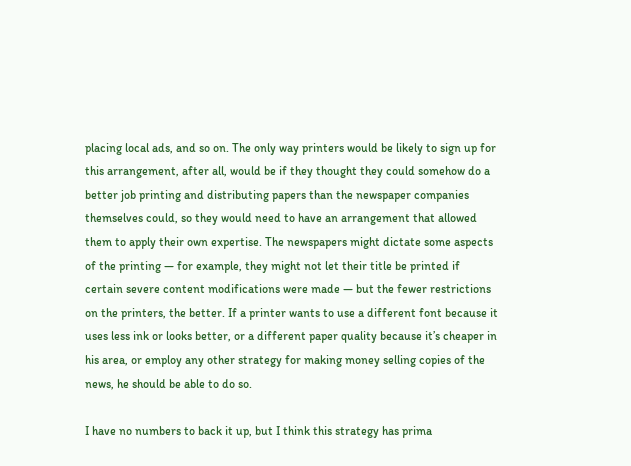placing local ads, and so on. The only way printers would be likely to sign up for this arrangement, after all, would be if they thought they could somehow do a better job printing and distributing papers than the newspaper companies themselves could, so they would need to have an arrangement that allowed them to apply their own expertise. The newspapers might dictate some aspects of the printing — for example, they might not let their title be printed if certain severe content modifications were made — but the fewer restrictions on the printers, the better. If a printer wants to use a different font because it uses less ink or looks better, or a different paper quality because it’s cheaper in his area, or employ any other strategy for making money selling copies of the news, he should be able to do so.

I have no numbers to back it up, but I think this strategy has prima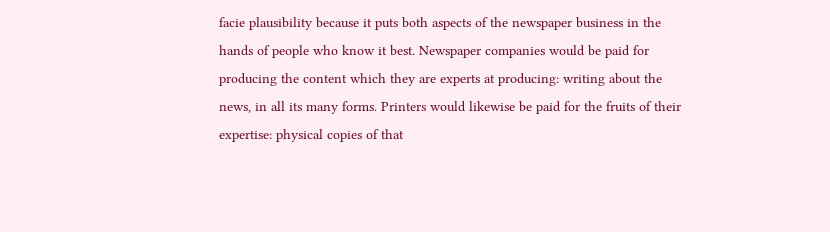facie plausibility because it puts both aspects of the newspaper business in the hands of people who know it best. Newspaper companies would be paid for producing the content which they are experts at producing: writing about the news, in all its many forms. Printers would likewise be paid for the fruits of their expertise: physical copies of that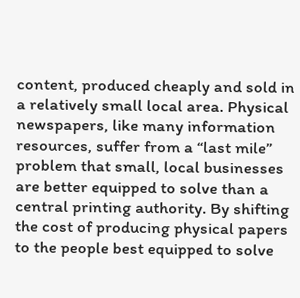content, produced cheaply and sold in a relatively small local area. Physical newspapers, like many information resources, suffer from a “last mile” problem that small, local businesses are better equipped to solve than a central printing authority. By shifting the cost of producing physical papers to the people best equipped to solve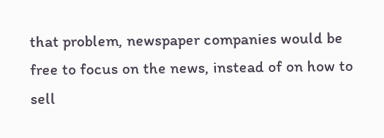that problem, newspaper companies would be free to focus on the news, instead of on how to sell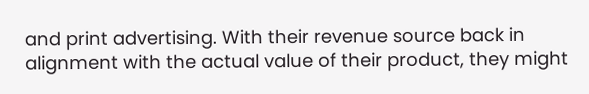and print advertising. With their revenue source back in alignment with the actual value of their product, they might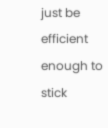just be efficient enough to stick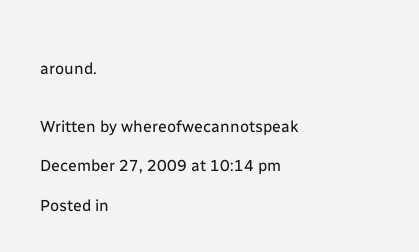around.


Written by whereofwecannotspeak

December 27, 2009 at 10:14 pm

Posted in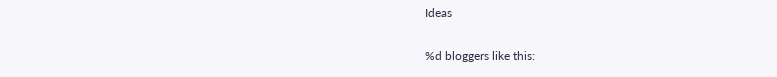Ideas

%d bloggers like this: